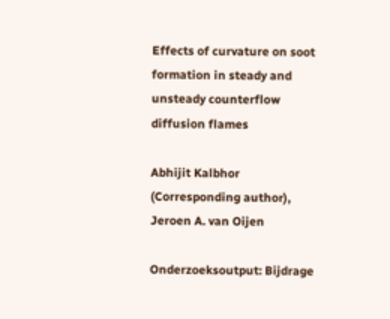Effects of curvature on soot formation in steady and unsteady counterflow diffusion flames

Abhijit Kalbhor (Corresponding author), Jeroen A. van Oijen

Onderzoeksoutput: Bijdrage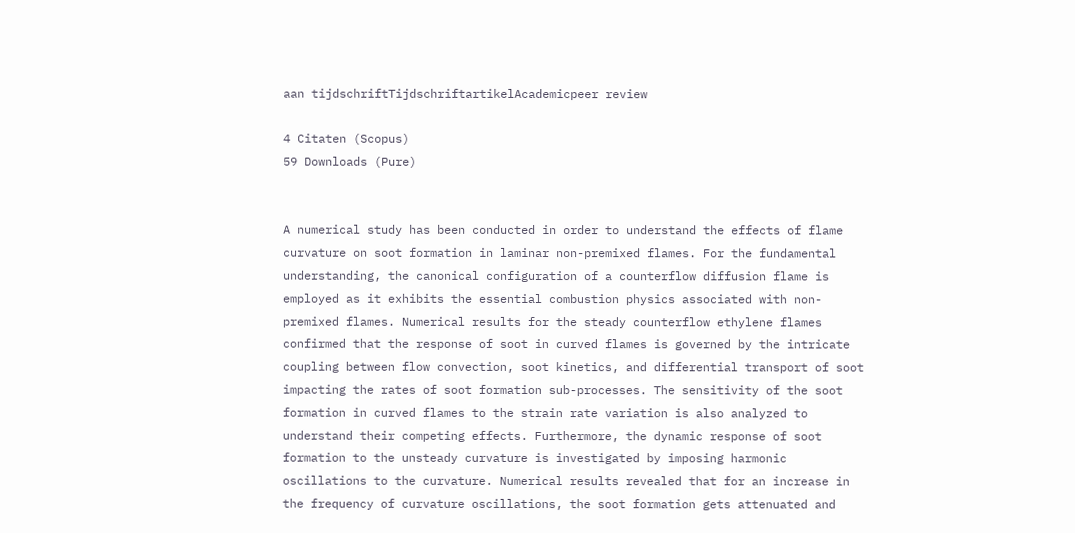aan tijdschriftTijdschriftartikelAcademicpeer review

4 Citaten (Scopus)
59 Downloads (Pure)


A numerical study has been conducted in order to understand the effects of flame curvature on soot formation in laminar non-premixed flames. For the fundamental understanding, the canonical configuration of a counterflow diffusion flame is employed as it exhibits the essential combustion physics associated with non-premixed flames. Numerical results for the steady counterflow ethylene flames confirmed that the response of soot in curved flames is governed by the intricate coupling between flow convection, soot kinetics, and differential transport of soot impacting the rates of soot formation sub-processes. The sensitivity of the soot formation in curved flames to the strain rate variation is also analyzed to understand their competing effects. Furthermore, the dynamic response of soot formation to the unsteady curvature is investigated by imposing harmonic oscillations to the curvature. Numerical results revealed that for an increase in the frequency of curvature oscillations, the soot formation gets attenuated and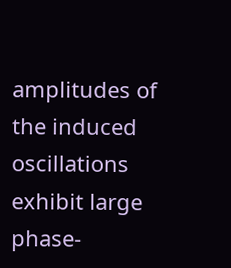amplitudes of the induced oscillations exhibit large phase-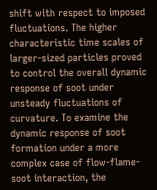shift with respect to imposed fluctuations. The higher characteristic time scales of larger-sized particles proved to control the overall dynamic response of soot under unsteady fluctuations of curvature. To examine the dynamic response of soot formation under a more complex case of flow-flame-soot interaction, the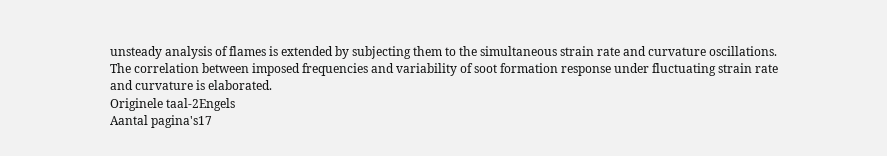unsteady analysis of flames is extended by subjecting them to the simultaneous strain rate and curvature oscillations. The correlation between imposed frequencies and variability of soot formation response under fluctuating strain rate and curvature is elaborated.
Originele taal-2Engels
Aantal pagina's17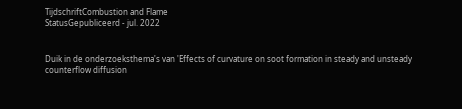TijdschriftCombustion and Flame
StatusGepubliceerd - jul. 2022


Duik in de onderzoeksthema's van 'Effects of curvature on soot formation in steady and unsteady counterflow diffusion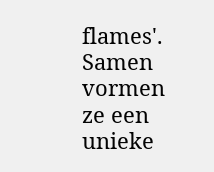flames'. Samen vormen ze een unieke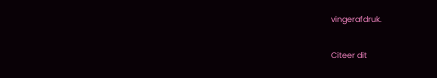vingerafdruk.

Citeer dit